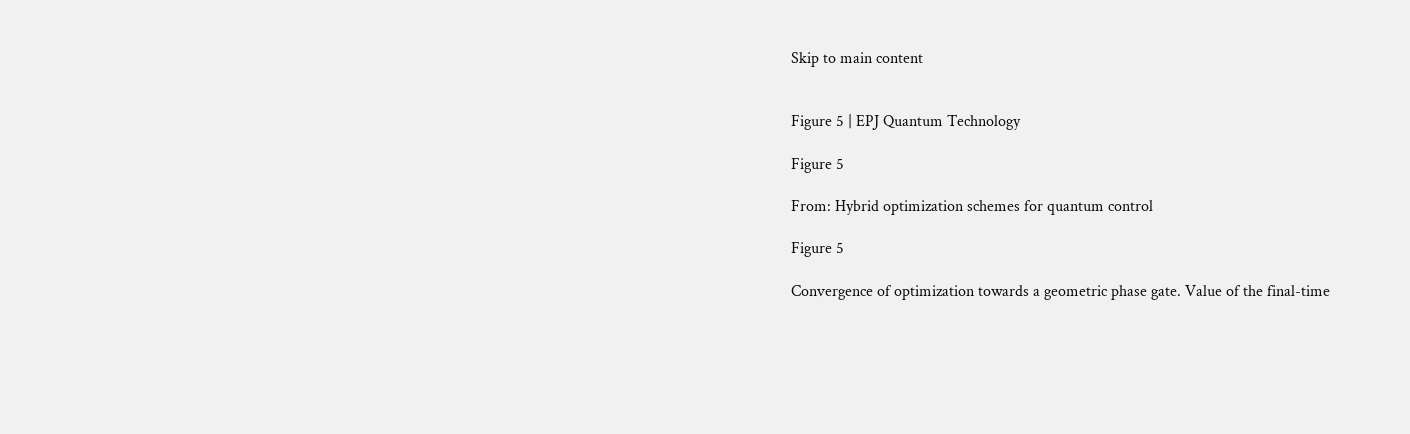Skip to main content


Figure 5 | EPJ Quantum Technology

Figure 5

From: Hybrid optimization schemes for quantum control

Figure 5

Convergence of optimization towards a geometric phase gate. Value of the final-time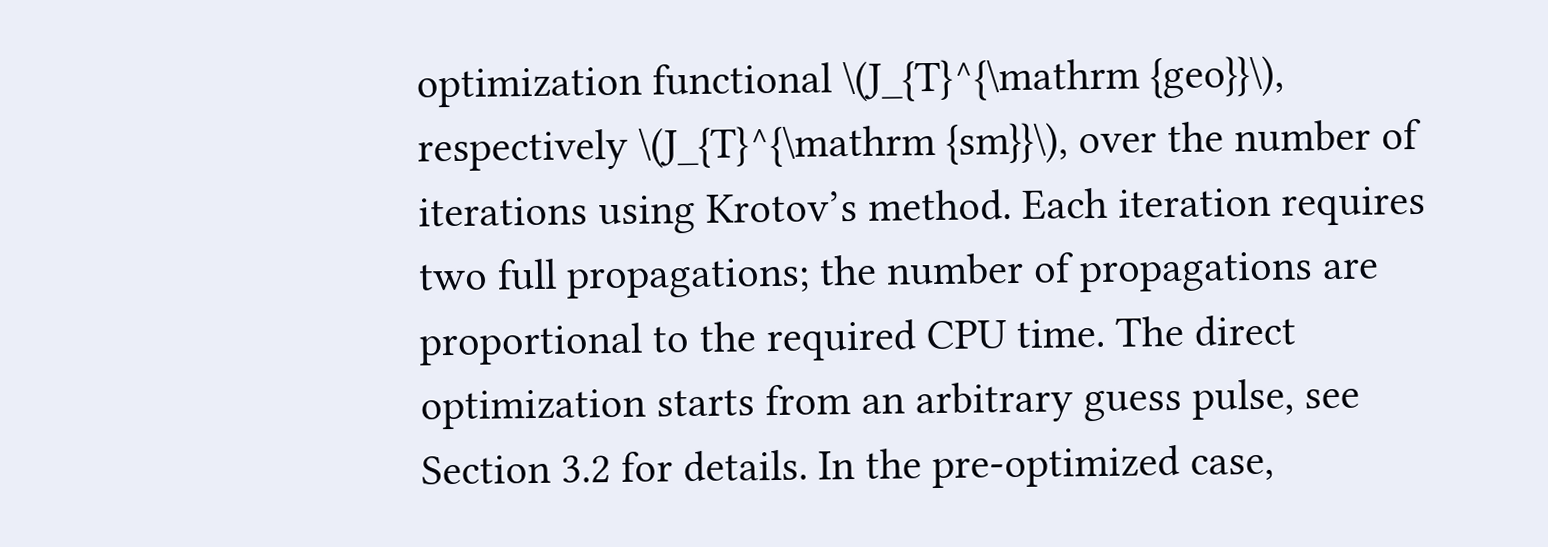optimization functional \(J_{T}^{\mathrm {geo}}\), respectively \(J_{T}^{\mathrm {sm}}\), over the number of iterations using Krotov’s method. Each iteration requires two full propagations; the number of propagations are proportional to the required CPU time. The direct optimization starts from an arbitrary guess pulse, see Section 3.2 for details. In the pre-optimized case,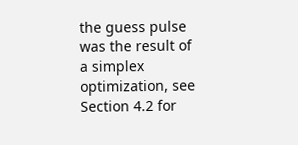the guess pulse was the result of a simplex optimization, see Section 4.2 for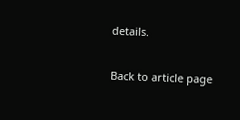details.

Back to article page